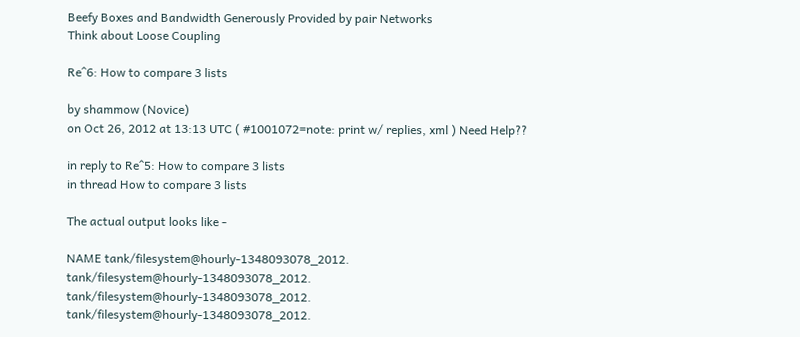Beefy Boxes and Bandwidth Generously Provided by pair Networks
Think about Loose Coupling

Re^6: How to compare 3 lists

by shammow (Novice)
on Oct 26, 2012 at 13:13 UTC ( #1001072=note: print w/ replies, xml ) Need Help??

in reply to Re^5: How to compare 3 lists
in thread How to compare 3 lists

The actual output looks like -

NAME tank/filesystem@hourly-1348093078_2012. tank/filesystem@hourly-1348093078_2012. tank/filesystem@hourly-1348093078_2012. tank/filesystem@hourly-1348093078_2012.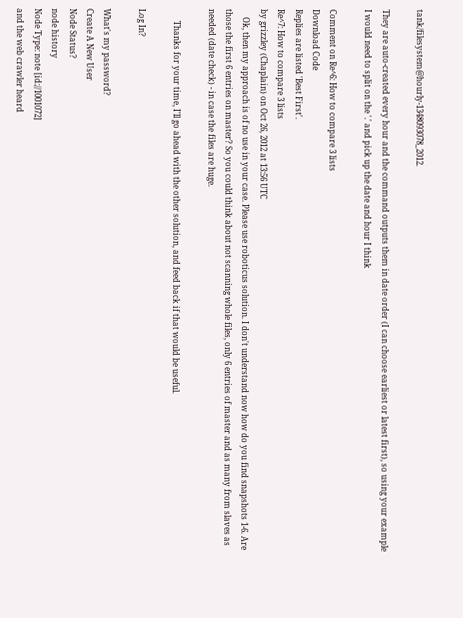tank/filesystem@hourly-1348093078_2012.

They are auto-created every hour and the command outputs them in date order (I can choose earliest or latest first), so using your example I would need to split on the '.' and pick up the date and hour I think

Comment on Re^6: How to compare 3 lists
Download Code
Replies are listed 'Best First'.
Re^7: How to compare 3 lists
by grizzley (Chaplain) on Oct 26, 2012 at 13:56 UTC
    Ok, then my approach is of no use in your case. Please use roboticus solution. I don't understand now how do you find snapshots 1-6. Are those the first 6 entries on master? So you could think about not scanning whole files, only 6 entries of master and as many from slaves as needed (date check) - in case the files are huge.

      Thanks for your time, I'll go ahead with the other solution, and feed back if that would be useful.

Log In?

What's my password?
Create A New User
Node Status?
node history
Node Type: note [id://1001072]
and the web crawler heard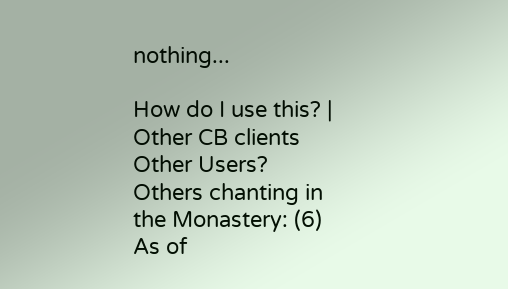nothing...

How do I use this? | Other CB clients
Other Users?
Others chanting in the Monastery: (6)
As of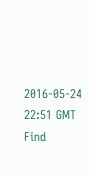2016-05-24 22:51 GMT
Find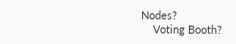Nodes?
    Voting Booth?